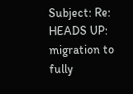Subject: Re: HEADS UP: migration to fully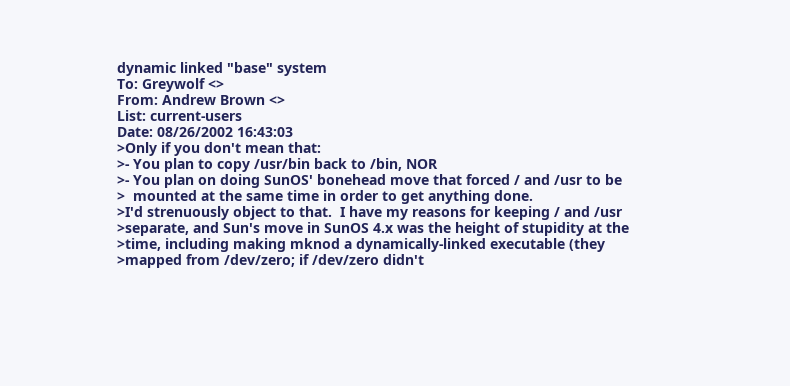dynamic linked "base" system
To: Greywolf <>
From: Andrew Brown <>
List: current-users
Date: 08/26/2002 16:43:03
>Only if you don't mean that:
>- You plan to copy /usr/bin back to /bin, NOR
>- You plan on doing SunOS' bonehead move that forced / and /usr to be
>  mounted at the same time in order to get anything done.
>I'd strenuously object to that.  I have my reasons for keeping / and /usr
>separate, and Sun's move in SunOS 4.x was the height of stupidity at the
>time, including making mknod a dynamically-linked executable (they
>mapped from /dev/zero; if /dev/zero didn't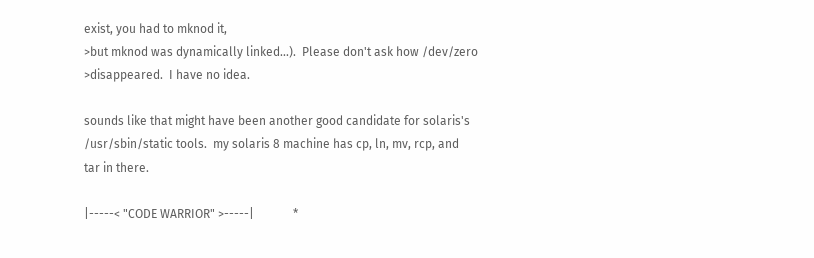exist, you had to mknod it,
>but mknod was dynamically linked...).  Please don't ask how /dev/zero
>disappeared.  I have no idea.

sounds like that might have been another good candidate for solaris's
/usr/sbin/static tools.  my solaris 8 machine has cp, ln, mv, rcp, and
tar in there.

|-----< "CODE WARRIOR" >-----|             *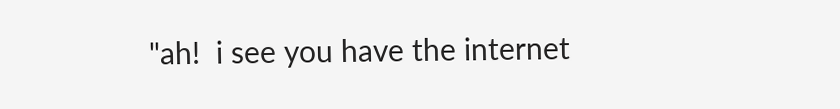"ah!  i see you have the internet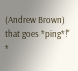(Andrew Brown)                that goes *ping*!"       *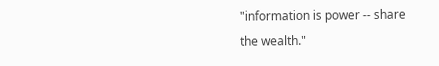"information is power -- share the wealth."